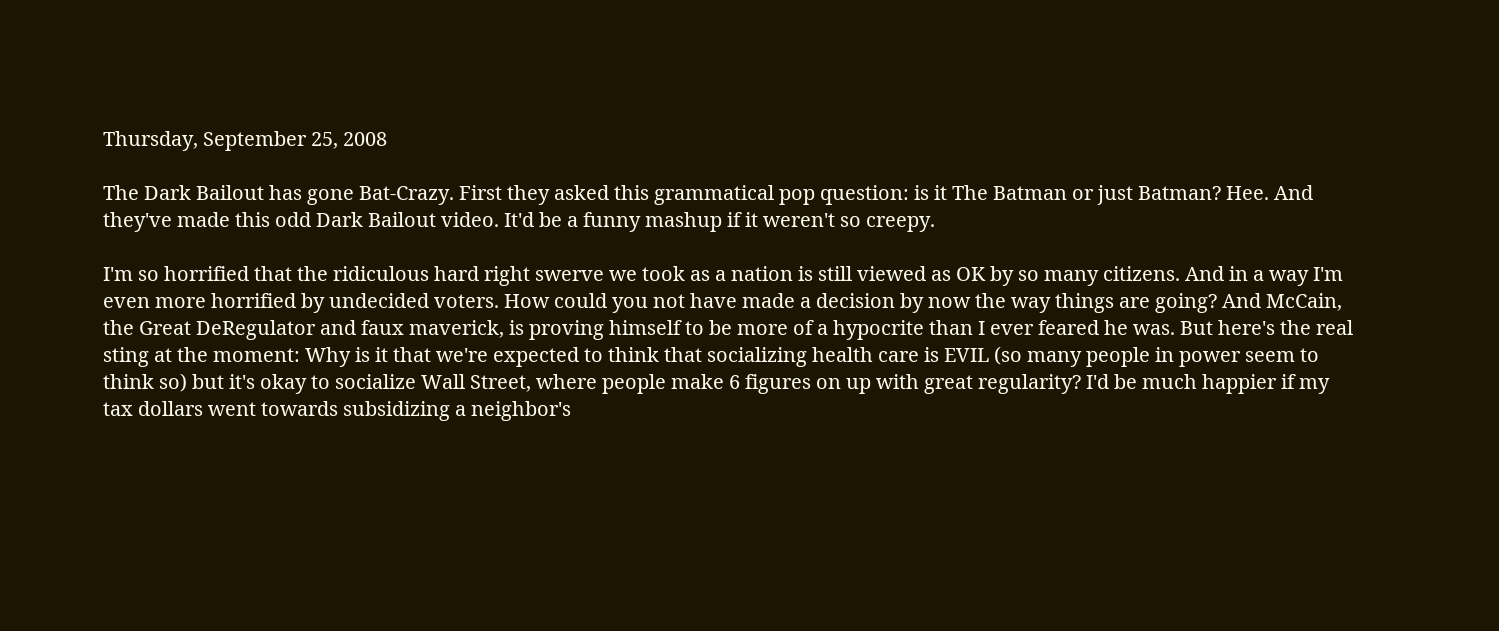Thursday, September 25, 2008

The Dark Bailout has gone Bat-Crazy. First they asked this grammatical pop question: is it The Batman or just Batman? Hee. And they've made this odd Dark Bailout video. It'd be a funny mashup if it weren't so creepy.

I'm so horrified that the ridiculous hard right swerve we took as a nation is still viewed as OK by so many citizens. And in a way I'm even more horrified by undecided voters. How could you not have made a decision by now the way things are going? And McCain, the Great DeRegulator and faux maverick, is proving himself to be more of a hypocrite than I ever feared he was. But here's the real sting at the moment: Why is it that we're expected to think that socializing health care is EVIL (so many people in power seem to think so) but it's okay to socialize Wall Street, where people make 6 figures on up with great regularity? I'd be much happier if my tax dollars went towards subsidizing a neighbor's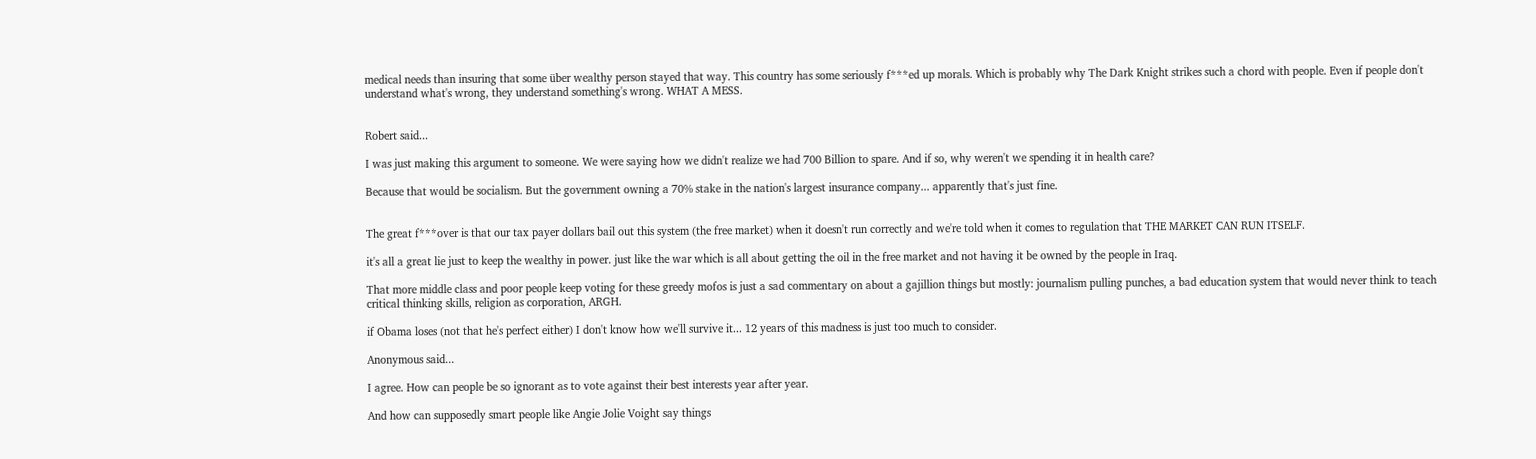medical needs than insuring that some über wealthy person stayed that way. This country has some seriously f***ed up morals. Which is probably why The Dark Knight strikes such a chord with people. Even if people don't understand what's wrong, they understand something's wrong. WHAT A MESS.


Robert said...

I was just making this argument to someone. We were saying how we didn't realize we had 700 Billion to spare. And if so, why weren't we spending it in health care?

Because that would be socialism. But the government owning a 70% stake in the nation's largest insurance company... apparently that's just fine.


The great f***over is that our tax payer dollars bail out this system (the free market) when it doesn't run correctly and we're told when it comes to regulation that THE MARKET CAN RUN ITSELF.

it's all a great lie just to keep the wealthy in power. just like the war which is all about getting the oil in the free market and not having it be owned by the people in Iraq.

That more middle class and poor people keep voting for these greedy mofos is just a sad commentary on about a gajillion things but mostly: journalism pulling punches, a bad education system that would never think to teach critical thinking skills, religion as corporation, ARGH.

if Obama loses (not that he's perfect either) I don't know how we'll survive it... 12 years of this madness is just too much to consider.

Anonymous said...

I agree. How can people be so ignorant as to vote against their best interests year after year.

And how can supposedly smart people like Angie Jolie Voight say things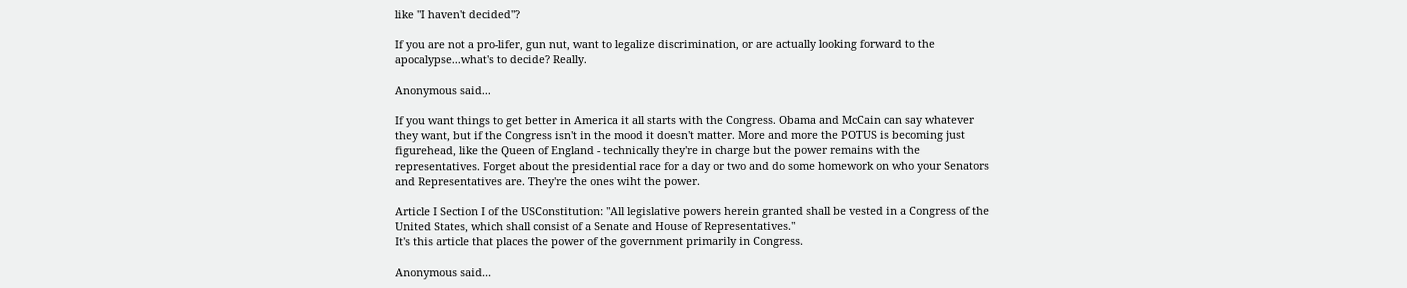like "I haven't decided"?

If you are not a pro-lifer, gun nut, want to legalize discrimination, or are actually looking forward to the apocalypse...what's to decide? Really.

Anonymous said...

If you want things to get better in America it all starts with the Congress. Obama and McCain can say whatever they want, but if the Congress isn't in the mood it doesn't matter. More and more the POTUS is becoming just figurehead, like the Queen of England - technically they're in charge but the power remains with the representatives. Forget about the presidential race for a day or two and do some homework on who your Senators and Representatives are. They're the ones wiht the power.

Article I Section I of the USConstitution: "All legislative powers herein granted shall be vested in a Congress of the United States, which shall consist of a Senate and House of Representatives."
It's this article that places the power of the government primarily in Congress.

Anonymous said...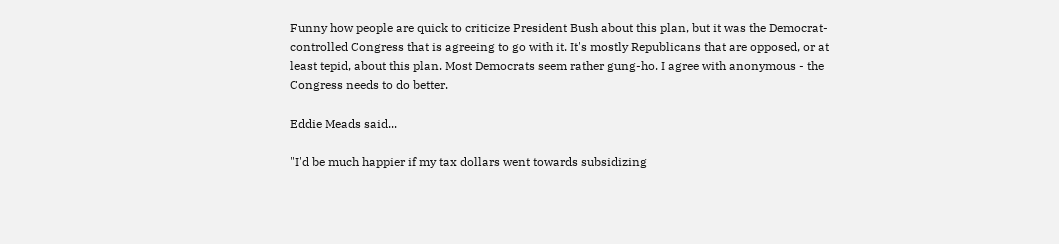Funny how people are quick to criticize President Bush about this plan, but it was the Democrat-controlled Congress that is agreeing to go with it. It's mostly Republicans that are opposed, or at least tepid, about this plan. Most Democrats seem rather gung-ho. I agree with anonymous - the Congress needs to do better.

Eddie Meads said...

"I'd be much happier if my tax dollars went towards subsidizing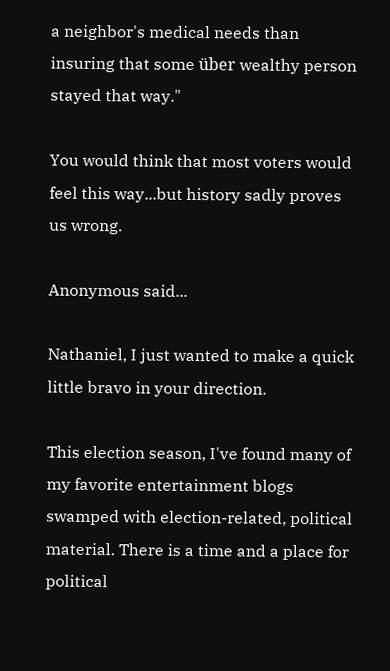a neighbor's medical needs than insuring that some über wealthy person stayed that way."

You would think that most voters would feel this way...but history sadly proves us wrong.

Anonymous said...

Nathaniel, I just wanted to make a quick little bravo in your direction.

This election season, I've found many of my favorite entertainment blogs swamped with election-related, political material. There is a time and a place for political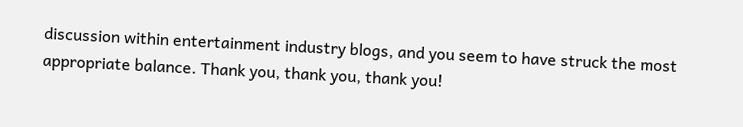discussion within entertainment industry blogs, and you seem to have struck the most appropriate balance. Thank you, thank you, thank you!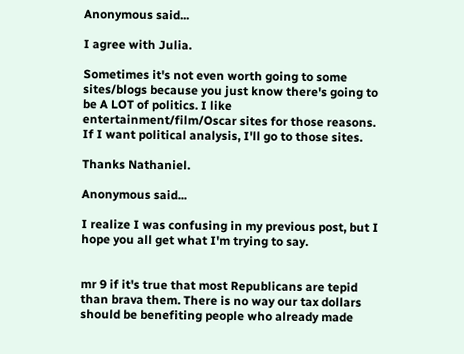Anonymous said...

I agree with Julia.

Sometimes it's not even worth going to some sites/blogs because you just know there's going to be A LOT of politics. I like entertainment/film/Oscar sites for those reasons. If I want political analysis, I'll go to those sites.

Thanks Nathaniel.

Anonymous said...

I realize I was confusing in my previous post, but I hope you all get what I'm trying to say.


mr 9 if it's true that most Republicans are tepid than brava them. There is no way our tax dollars should be benefiting people who already made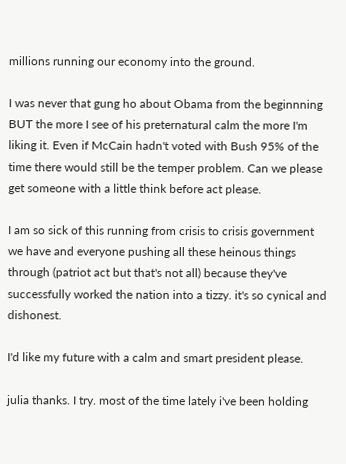millions running our economy into the ground.

I was never that gung ho about Obama from the beginnning BUT the more I see of his preternatural calm the more I'm liking it. Even if McCain hadn't voted with Bush 95% of the time there would still be the temper problem. Can we please get someone with a little think before act please.

I am so sick of this running from crisis to crisis government we have and everyone pushing all these heinous things through (patriot act but that's not all) because they've successfully worked the nation into a tizzy. it's so cynical and dishonest.

I'd like my future with a calm and smart president please.

julia thanks. I try. most of the time lately i've been holding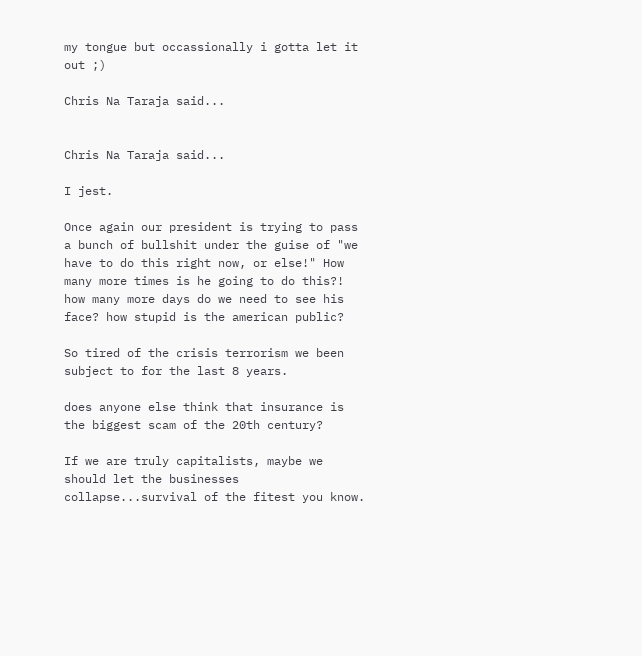my tongue but occassionally i gotta let it out ;)

Chris Na Taraja said...


Chris Na Taraja said...

I jest.

Once again our president is trying to pass a bunch of bullshit under the guise of "we have to do this right now, or else!" How many more times is he going to do this?! how many more days do we need to see his face? how stupid is the american public?

So tired of the crisis terrorism we been subject to for the last 8 years.

does anyone else think that insurance is the biggest scam of the 20th century?

If we are truly capitalists, maybe we should let the businesses collapse...survival of the fitest you know.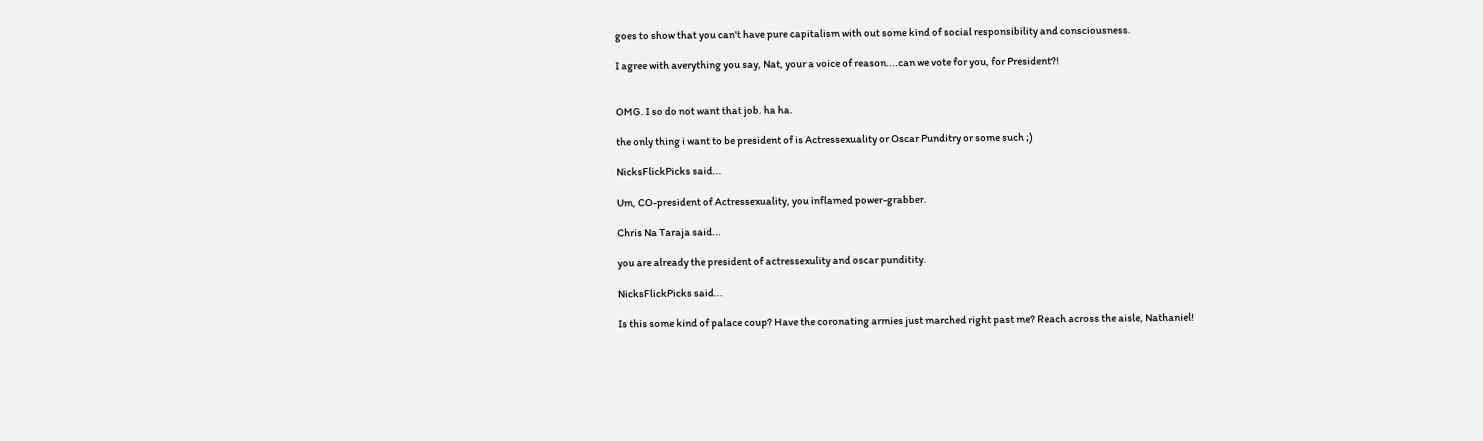goes to show that you can't have pure capitalism with out some kind of social responsibility and consciousness.

I agree with averything you say, Nat, your a voice of reason....can we vote for you, for President?!


OMG. I so do not want that job. ha ha.

the only thing i want to be president of is Actressexuality or Oscar Punditry or some such ;)

NicksFlickPicks said...

Um, CO-president of Actressexuality, you inflamed power-grabber.

Chris Na Taraja said...

you are already the president of actressexulity and oscar punditity.

NicksFlickPicks said...

Is this some kind of palace coup? Have the coronating armies just marched right past me? Reach across the aisle, Nathaniel!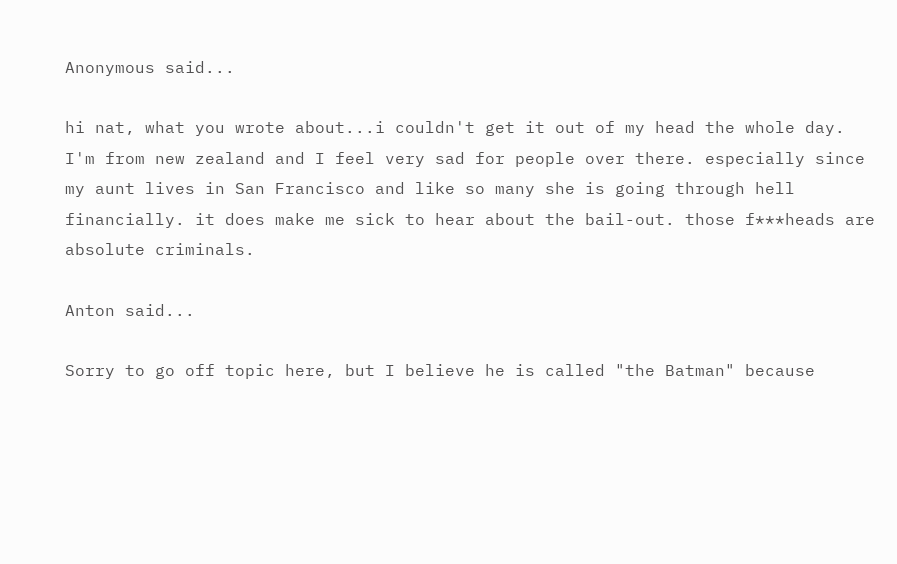Anonymous said...

hi nat, what you wrote about...i couldn't get it out of my head the whole day. I'm from new zealand and I feel very sad for people over there. especially since my aunt lives in San Francisco and like so many she is going through hell financially. it does make me sick to hear about the bail-out. those f***heads are absolute criminals.

Anton said...

Sorry to go off topic here, but I believe he is called "the Batman" because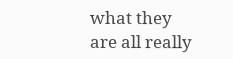what they are all really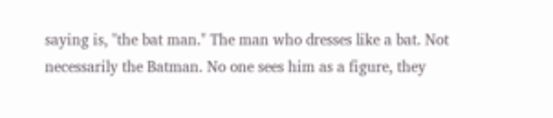saying is, "the bat man." The man who dresses like a bat. Not necessarily the Batman. No one sees him as a figure, they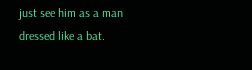just see him as a man dressed like a bat.